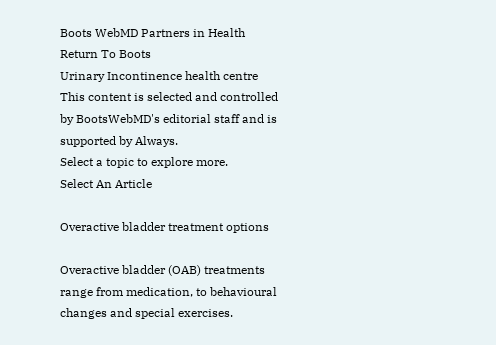Boots WebMD Partners in Health
Return To Boots
Urinary Incontinence health centre
This content is selected and controlled by BootsWebMD's editorial staff and is supported by Always.
Select a topic to explore more.
Select An Article

Overactive bladder treatment options

Overactive bladder (OAB) treatments range from medication, to behavioural changes and special exercises.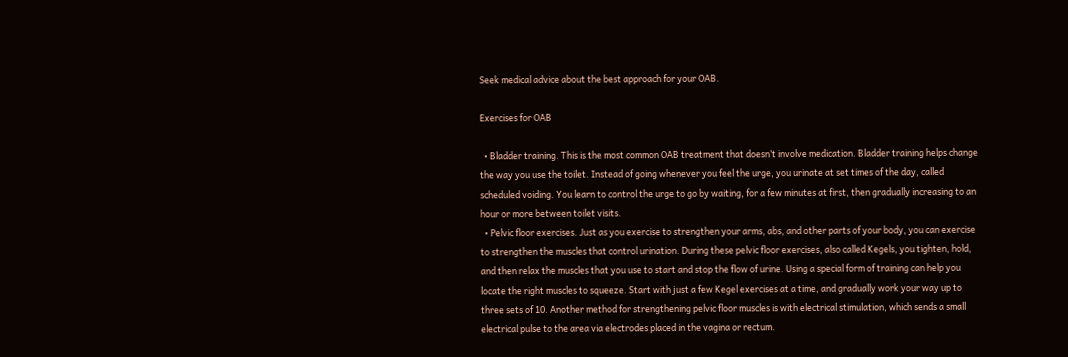Seek medical advice about the best approach for your OAB.

Exercises for OAB

  • Bladder training. This is the most common OAB treatment that doesn’t involve medication. Bladder training helps change the way you use the toilet. Instead of going whenever you feel the urge, you urinate at set times of the day, called scheduled voiding. You learn to control the urge to go by waiting, for a few minutes at first, then gradually increasing to an hour or more between toilet visits.
  • Pelvic floor exercises. Just as you exercise to strengthen your arms, abs, and other parts of your body, you can exercise to strengthen the muscles that control urination. During these pelvic floor exercises, also called Kegels, you tighten, hold, and then relax the muscles that you use to start and stop the flow of urine. Using a special form of training can help you locate the right muscles to squeeze. Start with just a few Kegel exercises at a time, and gradually work your way up to three sets of 10. Another method for strengthening pelvic floor muscles is with electrical stimulation, which sends a small electrical pulse to the area via electrodes placed in the vagina or rectum.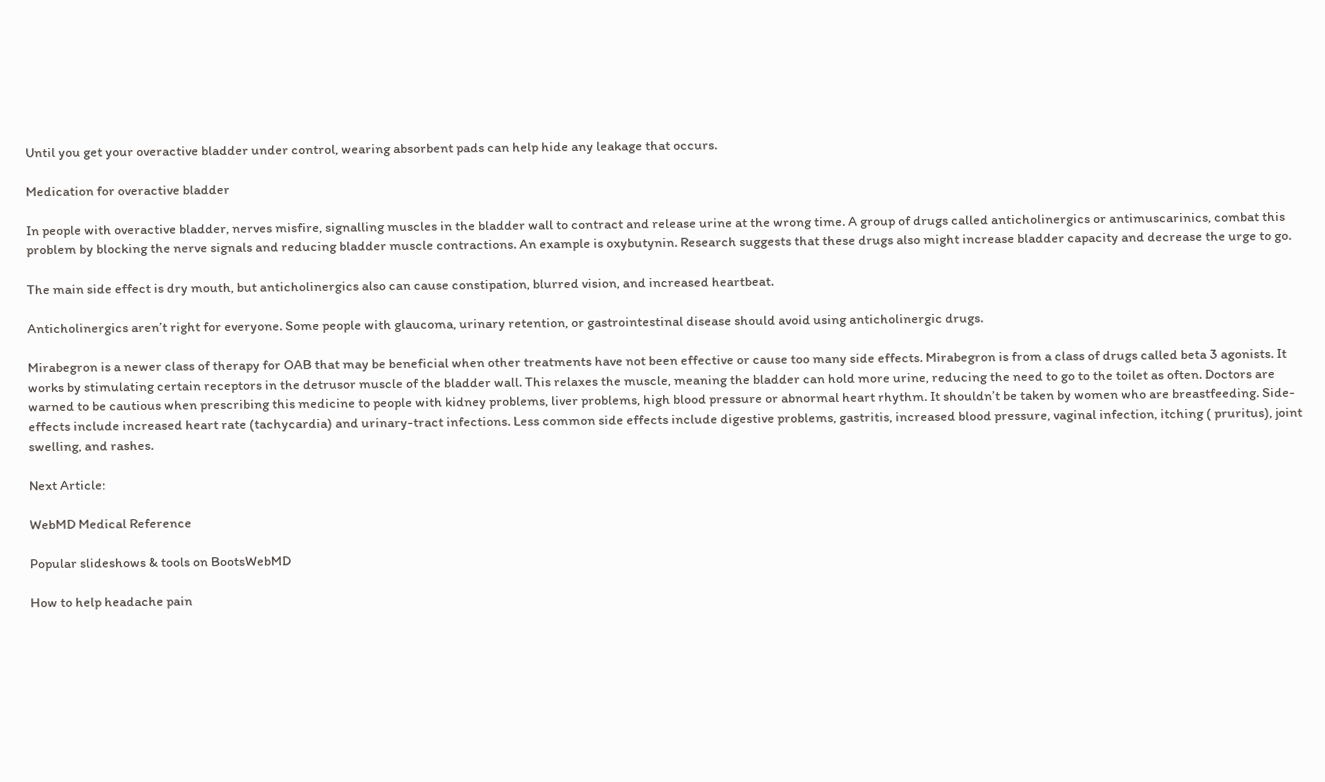Until you get your overactive bladder under control, wearing absorbent pads can help hide any leakage that occurs.

Medication for overactive bladder

In people with overactive bladder, nerves misfire, signalling muscles in the bladder wall to contract and release urine at the wrong time. A group of drugs called anticholinergics or antimuscarinics, combat this problem by blocking the nerve signals and reducing bladder muscle contractions. An example is oxybutynin. Research suggests that these drugs also might increase bladder capacity and decrease the urge to go.

The main side effect is dry mouth, but anticholinergics also can cause constipation, blurred vision, and increased heartbeat.

Anticholinergics aren’t right for everyone. Some people with glaucoma, urinary retention, or gastrointestinal disease should avoid using anticholinergic drugs.

Mirabegron is a newer class of therapy for OAB that may be beneficial when other treatments have not been effective or cause too many side effects. Mirabegron is from a class of drugs called beta 3 agonists. It works by stimulating certain receptors in the detrusor muscle of the bladder wall. This relaxes the muscle, meaning the bladder can hold more urine, reducing the need to go to the toilet as often. Doctors are warned to be cautious when prescribing this medicine to people with kidney problems, liver problems, high blood pressure or abnormal heart rhythm. It shouldn’t be taken by women who are breastfeeding. Side-effects include increased heart rate (tachycardia) and urinary-tract infections. Less common side effects include digestive problems, gastritis, increased blood pressure, vaginal infection, itching ( pruritus), joint swelling, and rashes.

Next Article:

WebMD Medical Reference

Popular slideshows & tools on BootsWebMD

How to help headache pain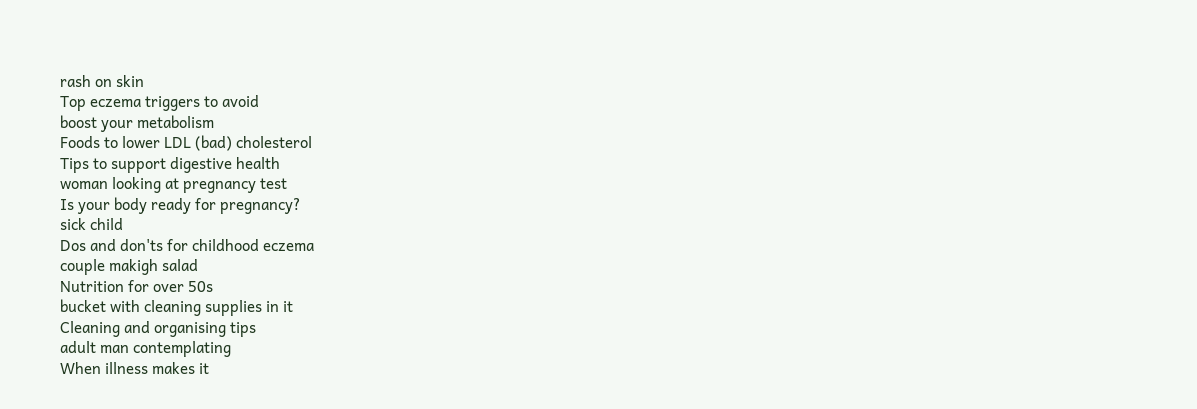rash on skin
Top eczema triggers to avoid
boost your metabolism
Foods to lower LDL (bad) cholesterol
Tips to support digestive health
woman looking at pregnancy test
Is your body ready for pregnancy?
sick child
Dos and don'ts for childhood eczema
couple makigh salad
Nutrition for over 50s
bucket with cleaning supplies in it
Cleaning and organising tips
adult man contemplating
When illness makes it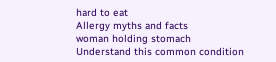hard to eat
Allergy myths and facts
woman holding stomach
Understand this common condition